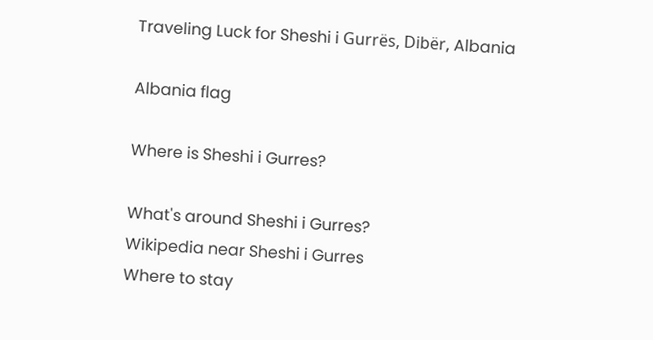Traveling Luck for Sheshi i Gurrës, Dibër, Albania

Albania flag

Where is Sheshi i Gurres?

What's around Sheshi i Gurres?
Wikipedia near Sheshi i Gurres
Where to stay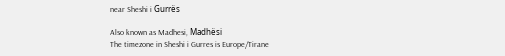near Sheshi i Gurrës

Also known as Madhesi, Madhësi
The timezone in Sheshi i Gurres is Europe/Tirane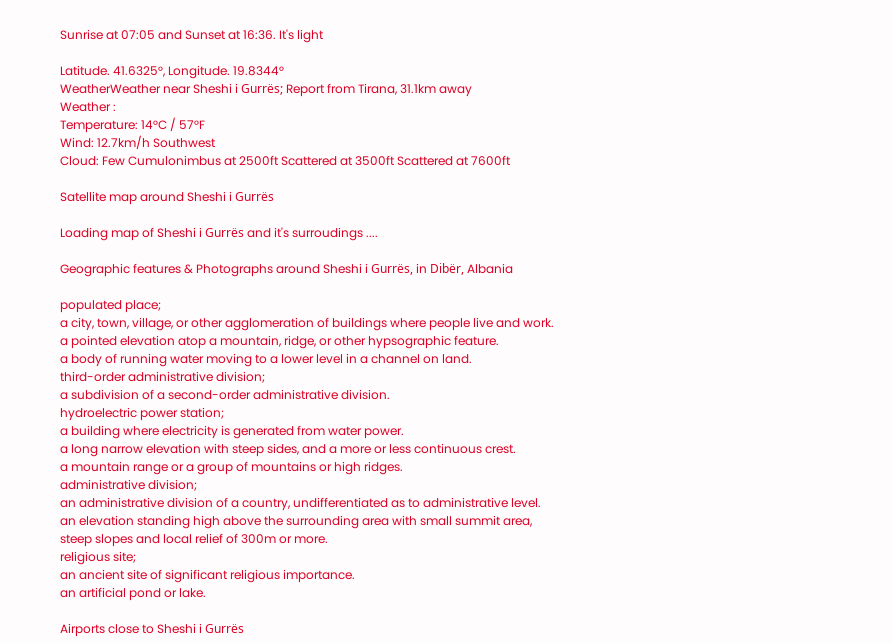Sunrise at 07:05 and Sunset at 16:36. It's light

Latitude. 41.6325°, Longitude. 19.8344°
WeatherWeather near Sheshi i Gurrës; Report from Tirana, 31.1km away
Weather :
Temperature: 14°C / 57°F
Wind: 12.7km/h Southwest
Cloud: Few Cumulonimbus at 2500ft Scattered at 3500ft Scattered at 7600ft

Satellite map around Sheshi i Gurrës

Loading map of Sheshi i Gurrës and it's surroudings ....

Geographic features & Photographs around Sheshi i Gurrës, in Dibër, Albania

populated place;
a city, town, village, or other agglomeration of buildings where people live and work.
a pointed elevation atop a mountain, ridge, or other hypsographic feature.
a body of running water moving to a lower level in a channel on land.
third-order administrative division;
a subdivision of a second-order administrative division.
hydroelectric power station;
a building where electricity is generated from water power.
a long narrow elevation with steep sides, and a more or less continuous crest.
a mountain range or a group of mountains or high ridges.
administrative division;
an administrative division of a country, undifferentiated as to administrative level.
an elevation standing high above the surrounding area with small summit area, steep slopes and local relief of 300m or more.
religious site;
an ancient site of significant religious importance.
an artificial pond or lake.

Airports close to Sheshi i Gurrës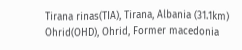Tirana rinas(TIA), Tirana, Albania (31.1km)
Ohrid(OHD), Ohrid, Former macedonia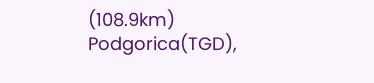(108.9km)
Podgorica(TGD),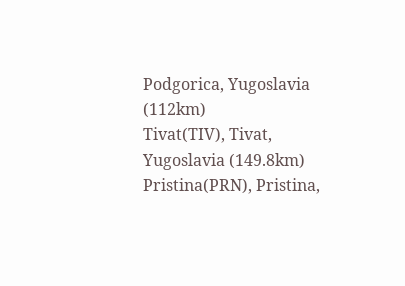Podgorica, Yugoslavia (112km)
Tivat(TIV), Tivat, Yugoslavia (149.8km)
Pristina(PRN), Pristina,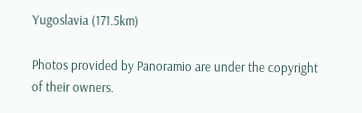Yugoslavia (171.5km)

Photos provided by Panoramio are under the copyright of their owners.